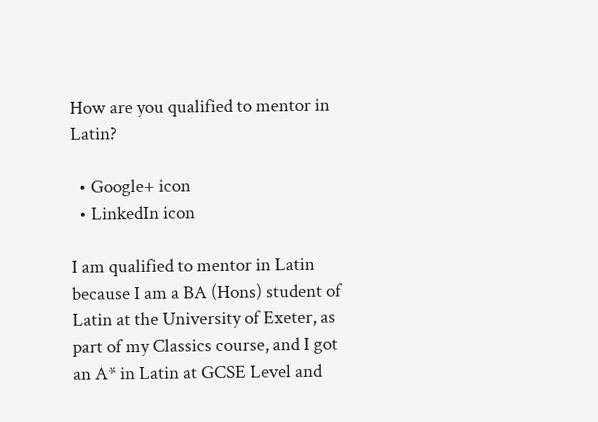How are you qualified to mentor in Latin?

  • Google+ icon
  • LinkedIn icon

I am qualified to mentor in Latin because I am a BA (Hons) student of Latin at the University of Exeter, as part of my Classics course, and I got an A* in Latin at GCSE Level and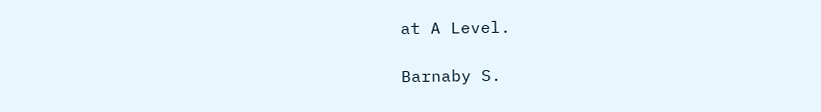at A Level.

Barnaby S.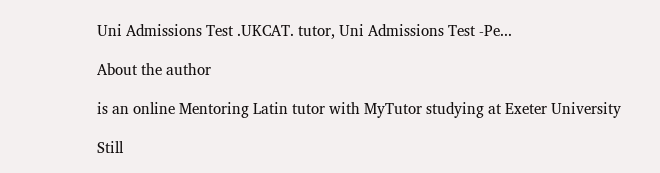Uni Admissions Test .UKCAT. tutor, Uni Admissions Test -Pe...

About the author

is an online Mentoring Latin tutor with MyTutor studying at Exeter University

Still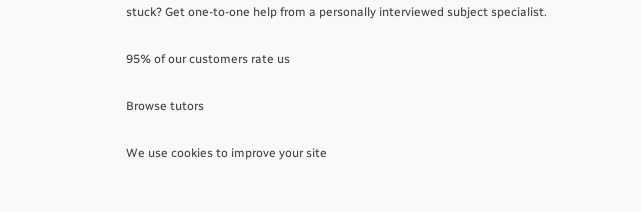stuck? Get one-to-one help from a personally interviewed subject specialist.

95% of our customers rate us

Browse tutors

We use cookies to improve your site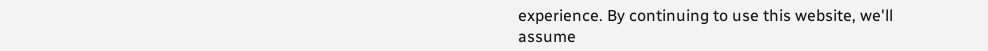experience. By continuing to use this website, we'll assume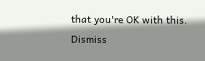that you're OK with this. Dismiss